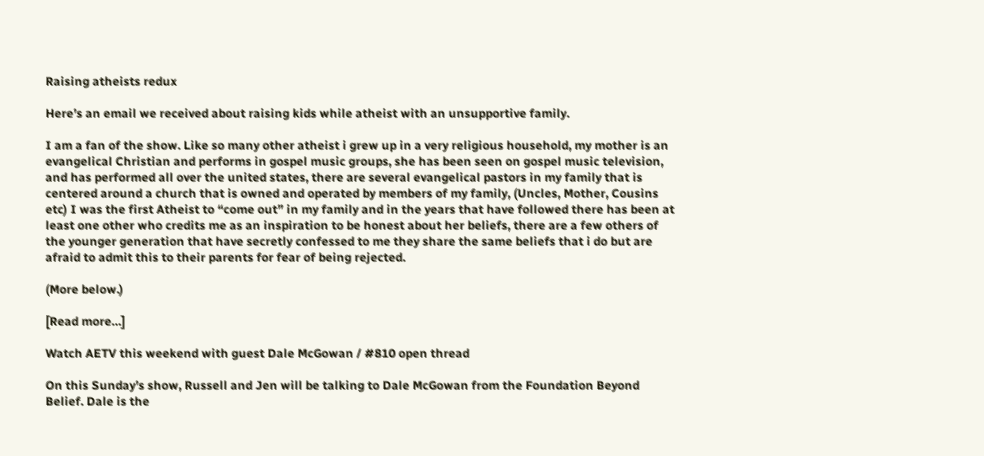Raising atheists redux

Here’s an email we received about raising kids while atheist with an unsupportive family.

I am a fan of the show. Like so many other atheist i grew up in a very religious household, my mother is an evangelical Christian and performs in gospel music groups, she has been seen on gospel music television, and has performed all over the united states, there are several evangelical pastors in my family that is centered around a church that is owned and operated by members of my family, (Uncles, Mother, Cousins etc) I was the first Atheist to “come out” in my family and in the years that have followed there has been at least one other who credits me as an inspiration to be honest about her beliefs, there are a few others of the younger generation that have secretly confessed to me they share the same beliefs that i do but are afraid to admit this to their parents for fear of being rejected.

(More below.)

[Read more…]

Watch AETV this weekend with guest Dale McGowan / #810 open thread

On this Sunday’s show, Russell and Jen will be talking to Dale McGowan from the Foundation Beyond Belief. Dale is the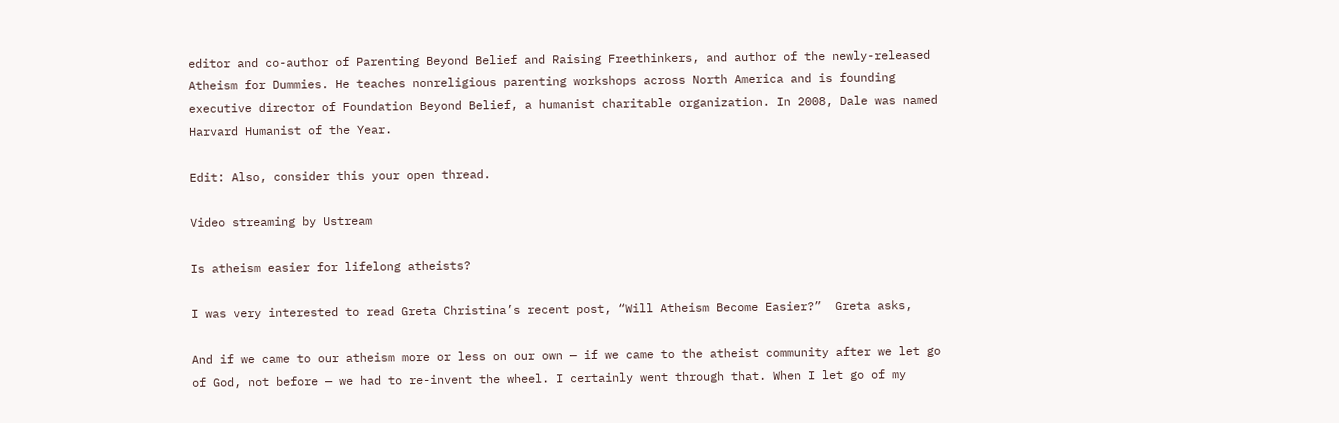editor and co-author of Parenting Beyond Belief and Raising Freethinkers, and author of the newly-released Atheism for Dummies. He teaches nonreligious parenting workshops across North America and is founding executive director of Foundation Beyond Belief, a humanist charitable organization. In 2008, Dale was named Harvard Humanist of the Year.

Edit: Also, consider this your open thread.

Video streaming by Ustream

Is atheism easier for lifelong atheists?

I was very interested to read Greta Christina’s recent post, “Will Atheism Become Easier?”  Greta asks,

And if we came to our atheism more or less on our own — if we came to the atheist community after we let go of God, not before — we had to re-invent the wheel. I certainly went through that. When I let go of my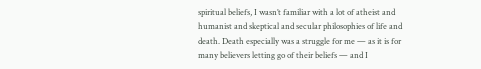spiritual beliefs, I wasn’t familiar with a lot of atheist and humanist and skeptical and secular philosophies of life and death. Death especially was a struggle for me — as it is for many believers letting go of their beliefs — and I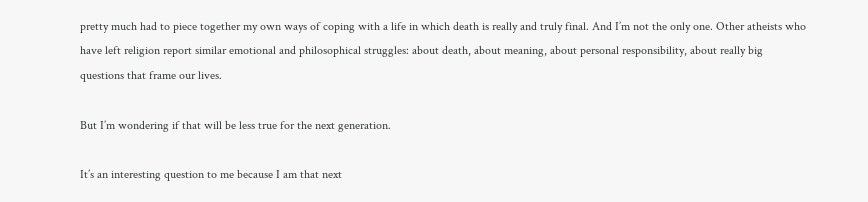pretty much had to piece together my own ways of coping with a life in which death is really and truly final. And I’m not the only one. Other atheists who have left religion report similar emotional and philosophical struggles: about death, about meaning, about personal responsibility, about really big questions that frame our lives.

But I’m wondering if that will be less true for the next generation.

It’s an interesting question to me because I am that next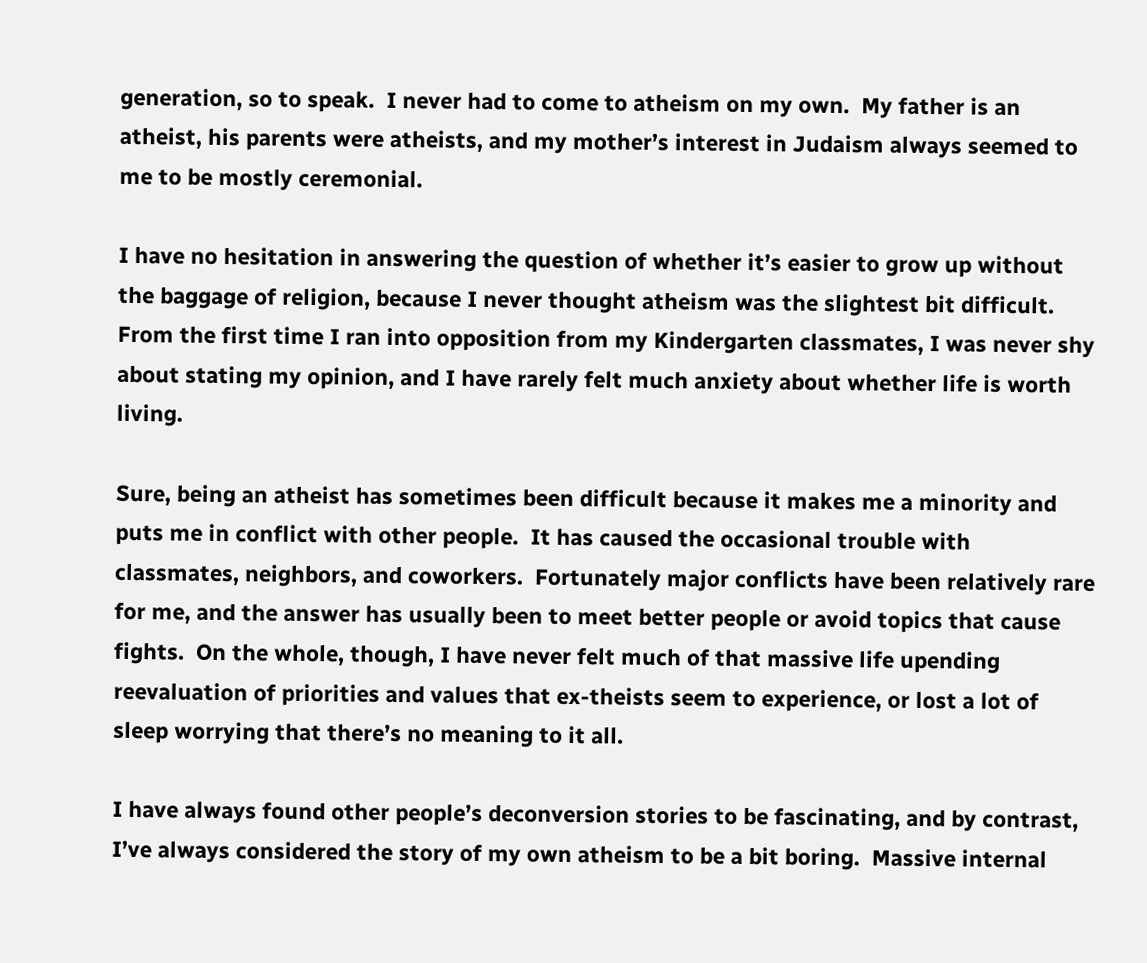generation, so to speak.  I never had to come to atheism on my own.  My father is an atheist, his parents were atheists, and my mother’s interest in Judaism always seemed to me to be mostly ceremonial.

I have no hesitation in answering the question of whether it’s easier to grow up without the baggage of religion, because I never thought atheism was the slightest bit difficult.  From the first time I ran into opposition from my Kindergarten classmates, I was never shy about stating my opinion, and I have rarely felt much anxiety about whether life is worth living.

Sure, being an atheist has sometimes been difficult because it makes me a minority and puts me in conflict with other people.  It has caused the occasional trouble with classmates, neighbors, and coworkers.  Fortunately major conflicts have been relatively rare for me, and the answer has usually been to meet better people or avoid topics that cause fights.  On the whole, though, I have never felt much of that massive life upending reevaluation of priorities and values that ex-theists seem to experience, or lost a lot of sleep worrying that there’s no meaning to it all.

I have always found other people’s deconversion stories to be fascinating, and by contrast, I’ve always considered the story of my own atheism to be a bit boring.  Massive internal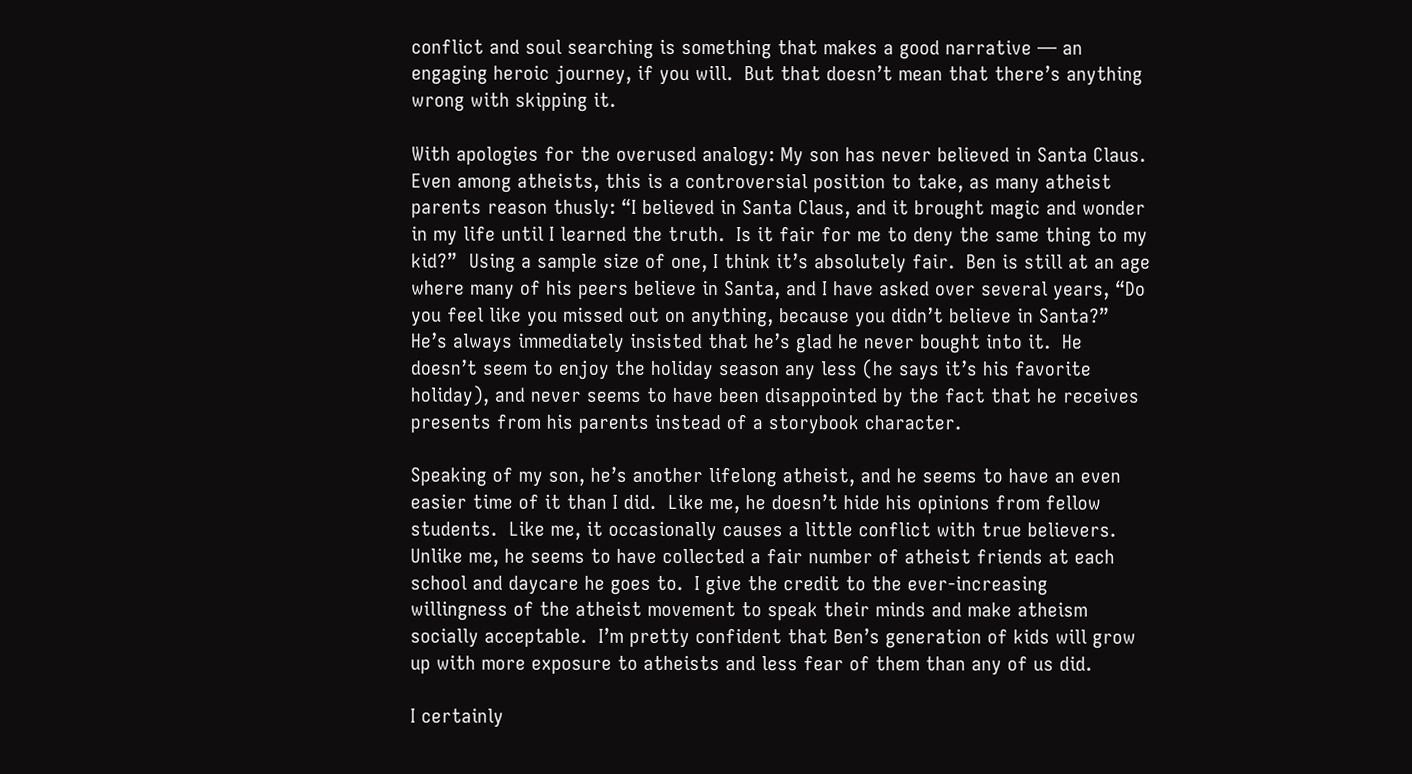conflict and soul searching is something that makes a good narrative — an engaging heroic journey, if you will.  But that doesn’t mean that there’s anything wrong with skipping it.

With apologies for the overused analogy: My son has never believed in Santa Claus.  Even among atheists, this is a controversial position to take, as many atheist parents reason thusly: “I believed in Santa Claus, and it brought magic and wonder in my life until I learned the truth.  Is it fair for me to deny the same thing to my kid?”  Using a sample size of one, I think it’s absolutely fair.  Ben is still at an age where many of his peers believe in Santa, and I have asked over several years, “Do you feel like you missed out on anything, because you didn’t believe in Santa?”  He’s always immediately insisted that he’s glad he never bought into it.  He doesn’t seem to enjoy the holiday season any less (he says it’s his favorite holiday), and never seems to have been disappointed by the fact that he receives presents from his parents instead of a storybook character.

Speaking of my son, he’s another lifelong atheist, and he seems to have an even easier time of it than I did.  Like me, he doesn’t hide his opinions from fellow students.  Like me, it occasionally causes a little conflict with true believers.  Unlike me, he seems to have collected a fair number of atheist friends at each school and daycare he goes to.  I give the credit to the ever-increasing willingness of the atheist movement to speak their minds and make atheism socially acceptable.  I’m pretty confident that Ben’s generation of kids will grow up with more exposure to atheists and less fear of them than any of us did.

I certainly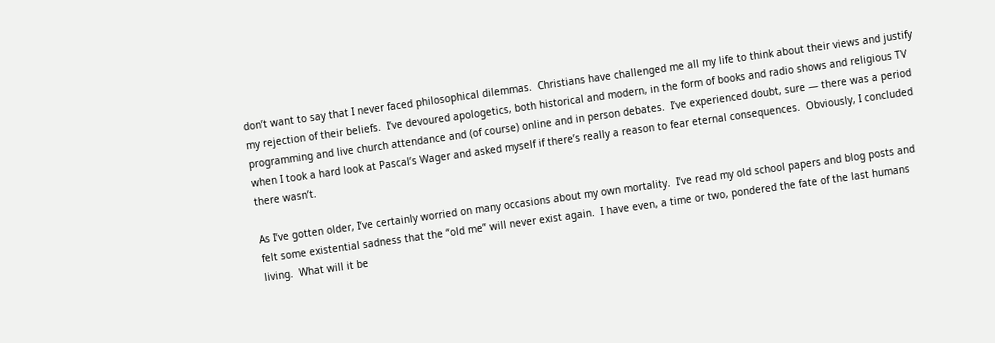don’t want to say that I never faced philosophical dilemmas.  Christians have challenged me all my life to think about their views and justify my rejection of their beliefs.  I’ve devoured apologetics, both historical and modern, in the form of books and radio shows and religious TV programming and live church attendance and (of course) online and in person debates.  I’ve experienced doubt, sure — there was a period when I took a hard look at Pascal’s Wager and asked myself if there’s really a reason to fear eternal consequences.  Obviously, I concluded there wasn’t.

As I’ve gotten older, I’ve certainly worried on many occasions about my own mortality.  I’ve read my old school papers and blog posts and felt some existential sadness that the “old me” will never exist again.  I have even, a time or two, pondered the fate of the last humans living.  What will it be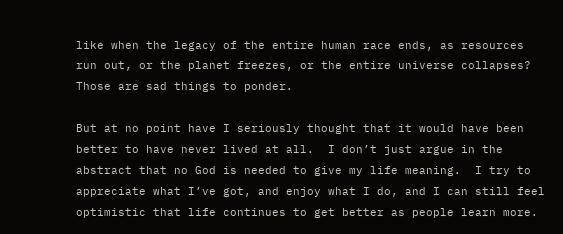like when the legacy of the entire human race ends, as resources run out, or the planet freezes, or the entire universe collapses?  Those are sad things to ponder.

But at no point have I seriously thought that it would have been better to have never lived at all.  I don’t just argue in the abstract that no God is needed to give my life meaning.  I try to appreciate what I’ve got, and enjoy what I do, and I can still feel optimistic that life continues to get better as people learn more.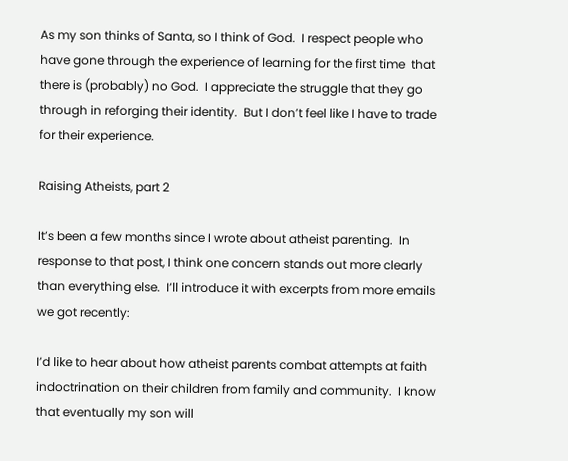As my son thinks of Santa, so I think of God.  I respect people who have gone through the experience of learning for the first time  that there is (probably) no God.  I appreciate the struggle that they go through in reforging their identity.  But I don’t feel like I have to trade for their experience.

Raising Atheists, part 2

It’s been a few months since I wrote about atheist parenting.  In response to that post, I think one concern stands out more clearly than everything else.  I’ll introduce it with excerpts from more emails we got recently:

I’d like to hear about how atheist parents combat attempts at faith indoctrination on their children from family and community.  I know that eventually my son will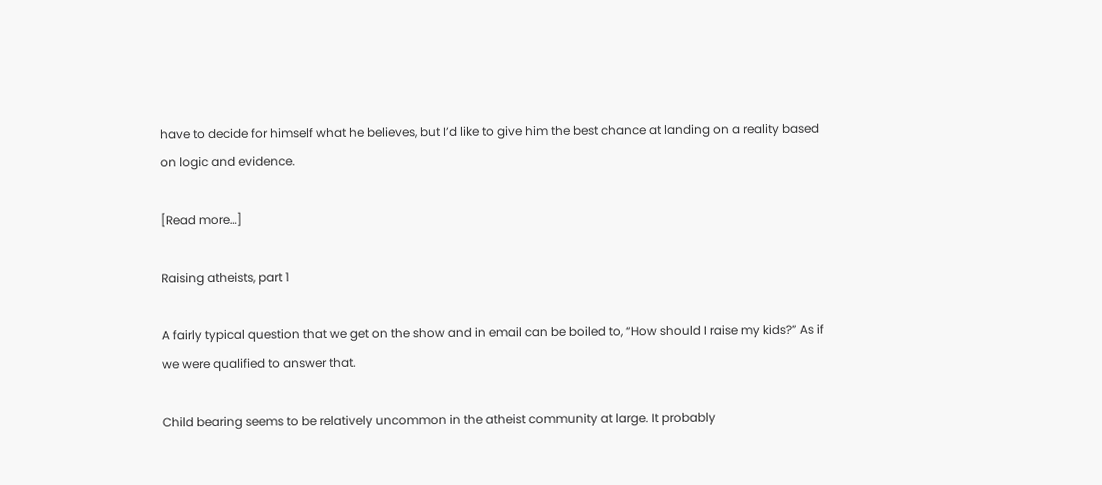have to decide for himself what he believes, but I’d like to give him the best chance at landing on a reality based on logic and evidence.

[Read more…]

Raising atheists, part 1

A fairly typical question that we get on the show and in email can be boiled to, “How should I raise my kids?” As if we were qualified to answer that.

Child bearing seems to be relatively uncommon in the atheist community at large. It probably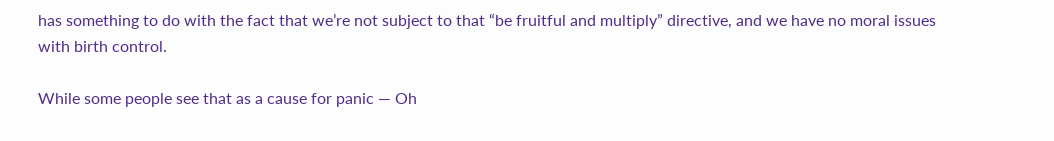has something to do with the fact that we’re not subject to that “be fruitful and multiply” directive, and we have no moral issues with birth control.

While some people see that as a cause for panic — Oh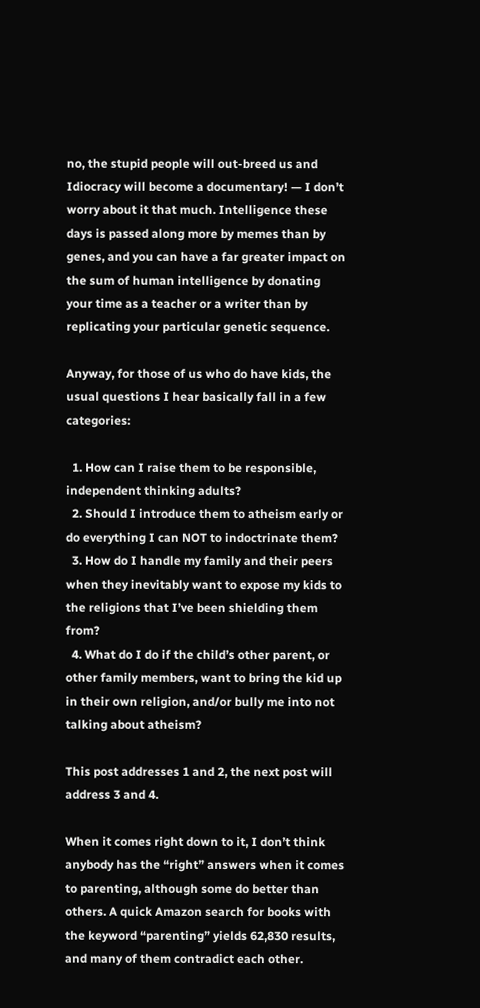no, the stupid people will out-breed us and Idiocracy will become a documentary! — I don’t worry about it that much. Intelligence these days is passed along more by memes than by genes, and you can have a far greater impact on the sum of human intelligence by donating your time as a teacher or a writer than by replicating your particular genetic sequence.

Anyway, for those of us who do have kids, the usual questions I hear basically fall in a few categories:

  1. How can I raise them to be responsible, independent thinking adults?
  2. Should I introduce them to atheism early or do everything I can NOT to indoctrinate them?
  3. How do I handle my family and their peers when they inevitably want to expose my kids to the religions that I’ve been shielding them from?
  4. What do I do if the child’s other parent, or other family members, want to bring the kid up in their own religion, and/or bully me into not talking about atheism?

This post addresses 1 and 2, the next post will address 3 and 4.

When it comes right down to it, I don’t think anybody has the “right” answers when it comes to parenting, although some do better than others. A quick Amazon search for books with the keyword “parenting” yields 62,830 results, and many of them contradict each other.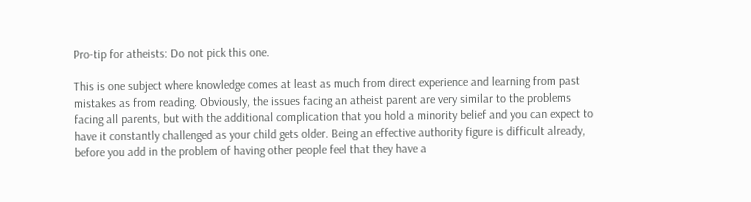Pro-tip for atheists: Do not pick this one.

This is one subject where knowledge comes at least as much from direct experience and learning from past mistakes as from reading. Obviously, the issues facing an atheist parent are very similar to the problems facing all parents, but with the additional complication that you hold a minority belief and you can expect to have it constantly challenged as your child gets older. Being an effective authority figure is difficult already, before you add in the problem of having other people feel that they have a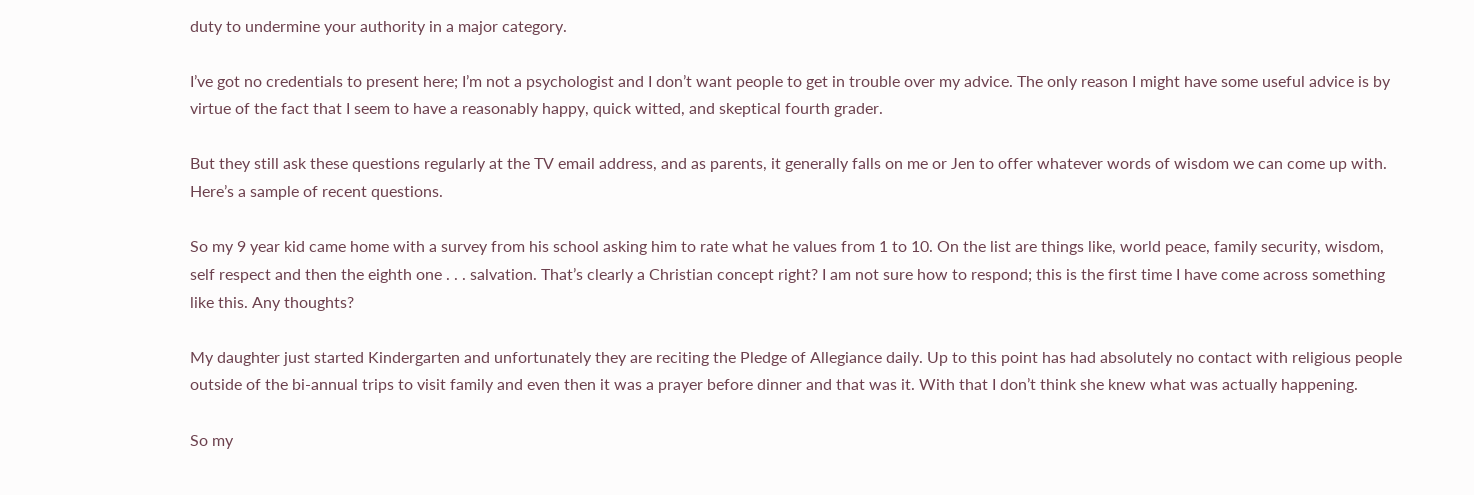duty to undermine your authority in a major category.

I’ve got no credentials to present here; I’m not a psychologist and I don’t want people to get in trouble over my advice. The only reason I might have some useful advice is by virtue of the fact that I seem to have a reasonably happy, quick witted, and skeptical fourth grader.

But they still ask these questions regularly at the TV email address, and as parents, it generally falls on me or Jen to offer whatever words of wisdom we can come up with. Here’s a sample of recent questions.

So my 9 year kid came home with a survey from his school asking him to rate what he values from 1 to 10. On the list are things like, world peace, family security, wisdom, self respect and then the eighth one . . . salvation. That’s clearly a Christian concept right? I am not sure how to respond; this is the first time I have come across something like this. Any thoughts?

My daughter just started Kindergarten and unfortunately they are reciting the Pledge of Allegiance daily. Up to this point has had absolutely no contact with religious people outside of the bi-annual trips to visit family and even then it was a prayer before dinner and that was it. With that I don’t think she knew what was actually happening.

So my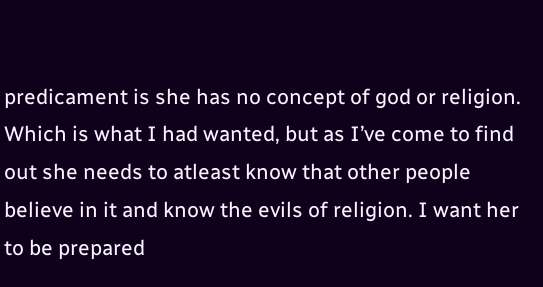predicament is she has no concept of god or religion. Which is what I had wanted, but as I’ve come to find out she needs to atleast know that other people believe in it and know the evils of religion. I want her to be prepared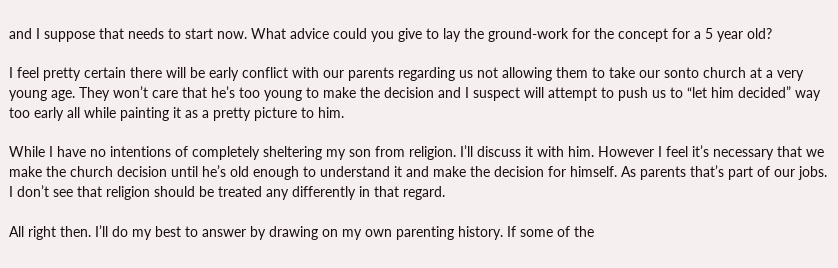and I suppose that needs to start now. What advice could you give to lay the ground-work for the concept for a 5 year old?

I feel pretty certain there will be early conflict with our parents regarding us not allowing them to take our sonto church at a very young age. They won’t care that he’s too young to make the decision and I suspect will attempt to push us to “let him decided” way too early all while painting it as a pretty picture to him.

While I have no intentions of completely sheltering my son from religion. I’ll discuss it with him. However I feel it’s necessary that we make the church decision until he’s old enough to understand it and make the decision for himself. As parents that’s part of our jobs. I don’t see that religion should be treated any differently in that regard.

All right then. I’ll do my best to answer by drawing on my own parenting history. If some of the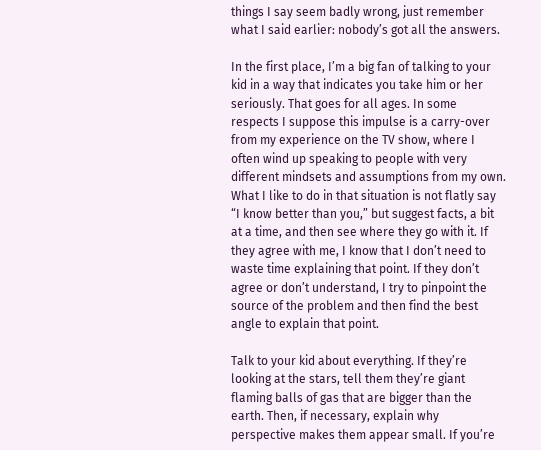things I say seem badly wrong, just remember what I said earlier: nobody’s got all the answers.

In the first place, I’m a big fan of talking to your kid in a way that indicates you take him or her seriously. That goes for all ages. In some respects I suppose this impulse is a carry-over from my experience on the TV show, where I often wind up speaking to people with very different mindsets and assumptions from my own. What I like to do in that situation is not flatly say “I know better than you,” but suggest facts, a bit at a time, and then see where they go with it. If they agree with me, I know that I don’t need to waste time explaining that point. If they don’t agree or don’t understand, I try to pinpoint the source of the problem and then find the best angle to explain that point.

Talk to your kid about everything. If they’re looking at the stars, tell them they’re giant flaming balls of gas that are bigger than the earth. Then, if necessary, explain why perspective makes them appear small. If you’re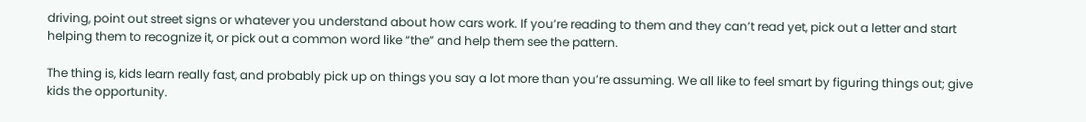driving, point out street signs or whatever you understand about how cars work. If you’re reading to them and they can’t read yet, pick out a letter and start helping them to recognize it, or pick out a common word like “the” and help them see the pattern.

The thing is, kids learn really fast, and probably pick up on things you say a lot more than you’re assuming. We all like to feel smart by figuring things out; give kids the opportunity.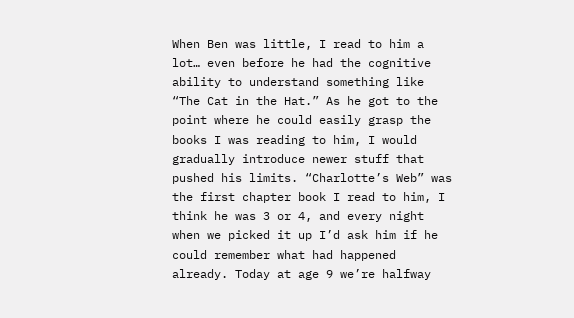When Ben was little, I read to him a lot… even before he had the cognitive ability to understand something like “The Cat in the Hat.” As he got to the point where he could easily grasp the books I was reading to him, I would gradually introduce newer stuff that pushed his limits. “Charlotte’s Web” was the first chapter book I read to him, I think he was 3 or 4, and every night when we picked it up I’d ask him if he could remember what had happened already. Today at age 9 we’re halfway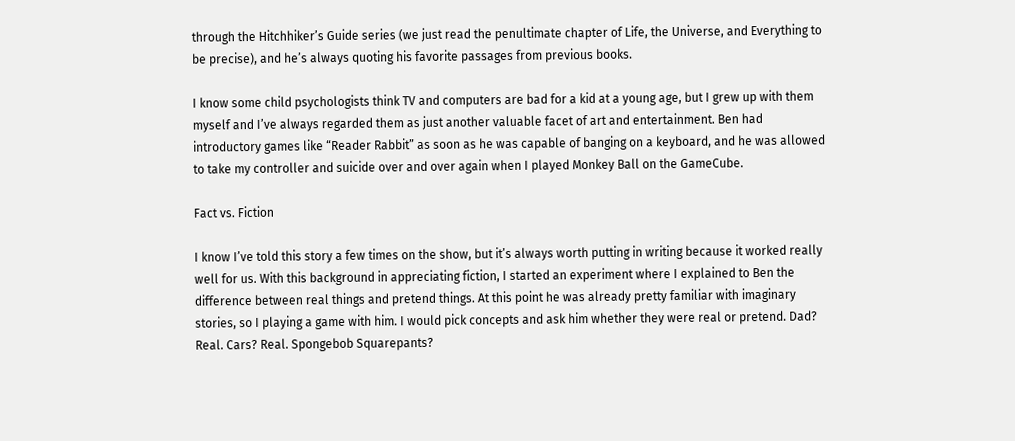through the Hitchhiker’s Guide series (we just read the penultimate chapter of Life, the Universe, and Everything to be precise), and he’s always quoting his favorite passages from previous books.

I know some child psychologists think TV and computers are bad for a kid at a young age, but I grew up with them myself and I’ve always regarded them as just another valuable facet of art and entertainment. Ben had introductory games like “Reader Rabbit” as soon as he was capable of banging on a keyboard, and he was allowed to take my controller and suicide over and over again when I played Monkey Ball on the GameCube.

Fact vs. Fiction

I know I’ve told this story a few times on the show, but it’s always worth putting in writing because it worked really well for us. With this background in appreciating fiction, I started an experiment where I explained to Ben the difference between real things and pretend things. At this point he was already pretty familiar with imaginary stories, so I playing a game with him. I would pick concepts and ask him whether they were real or pretend. Dad? Real. Cars? Real. Spongebob Squarepants?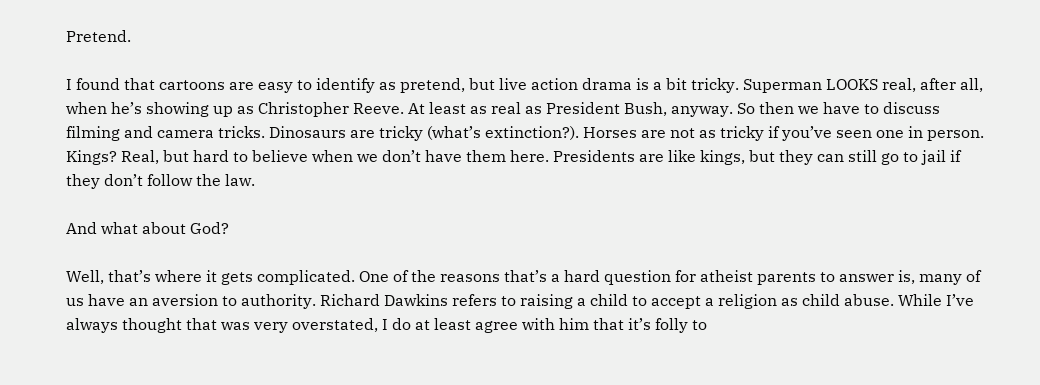Pretend.

I found that cartoons are easy to identify as pretend, but live action drama is a bit tricky. Superman LOOKS real, after all, when he’s showing up as Christopher Reeve. At least as real as President Bush, anyway. So then we have to discuss filming and camera tricks. Dinosaurs are tricky (what’s extinction?). Horses are not as tricky if you’ve seen one in person. Kings? Real, but hard to believe when we don’t have them here. Presidents are like kings, but they can still go to jail if they don’t follow the law.

And what about God?

Well, that’s where it gets complicated. One of the reasons that’s a hard question for atheist parents to answer is, many of us have an aversion to authority. Richard Dawkins refers to raising a child to accept a religion as child abuse. While I’ve always thought that was very overstated, I do at least agree with him that it’s folly to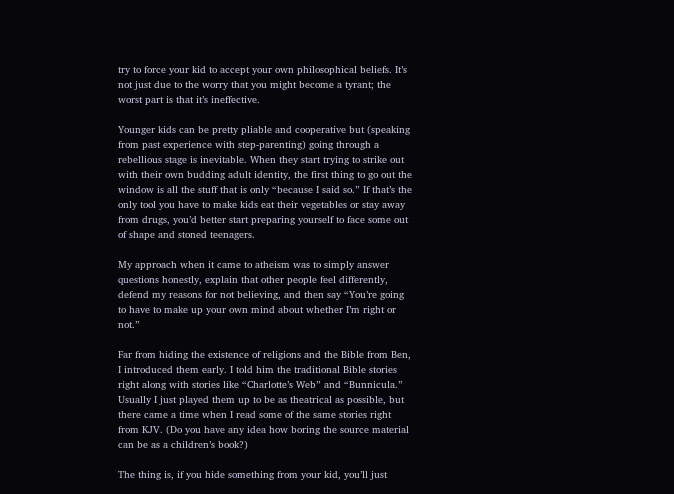try to force your kid to accept your own philosophical beliefs. It’s not just due to the worry that you might become a tyrant; the worst part is that it’s ineffective.

Younger kids can be pretty pliable and cooperative but (speaking from past experience with step-parenting) going through a rebellious stage is inevitable. When they start trying to strike out with their own budding adult identity, the first thing to go out the window is all the stuff that is only “because I said so.” If that’s the only tool you have to make kids eat their vegetables or stay away from drugs, you’d better start preparing yourself to face some out of shape and stoned teenagers.

My approach when it came to atheism was to simply answer questions honestly, explain that other people feel differently, defend my reasons for not believing, and then say “You’re going to have to make up your own mind about whether I’m right or not.”

Far from hiding the existence of religions and the Bible from Ben, I introduced them early. I told him the traditional Bible stories right along with stories like “Charlotte’s Web” and “Bunnicula.” Usually I just played them up to be as theatrical as possible, but there came a time when I read some of the same stories right from KJV. (Do you have any idea how boring the source material can be as a children’s book?)

The thing is, if you hide something from your kid, you’ll just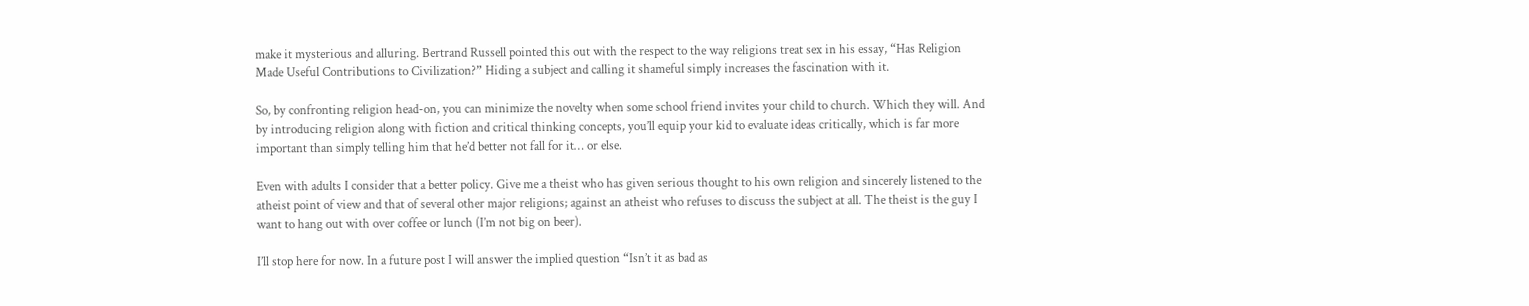make it mysterious and alluring. Bertrand Russell pointed this out with the respect to the way religions treat sex in his essay, “Has Religion Made Useful Contributions to Civilization?” Hiding a subject and calling it shameful simply increases the fascination with it.

So, by confronting religion head-on, you can minimize the novelty when some school friend invites your child to church. Which they will. And by introducing religion along with fiction and critical thinking concepts, you’ll equip your kid to evaluate ideas critically, which is far more important than simply telling him that he’d better not fall for it… or else.

Even with adults I consider that a better policy. Give me a theist who has given serious thought to his own religion and sincerely listened to the atheist point of view and that of several other major religions; against an atheist who refuses to discuss the subject at all. The theist is the guy I want to hang out with over coffee or lunch (I’m not big on beer).

I’ll stop here for now. In a future post I will answer the implied question “Isn’t it as bad as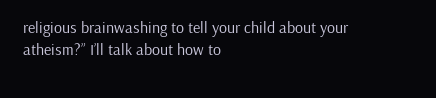religious brainwashing to tell your child about your atheism?” I’ll talk about how to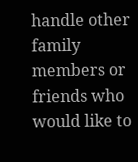handle other family members or friends who would like to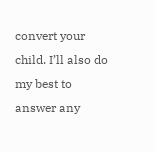convert your child. I’ll also do my best to answer any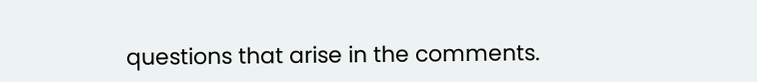questions that arise in the comments.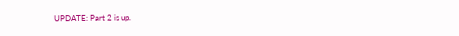UPDATE: Part 2 is up.